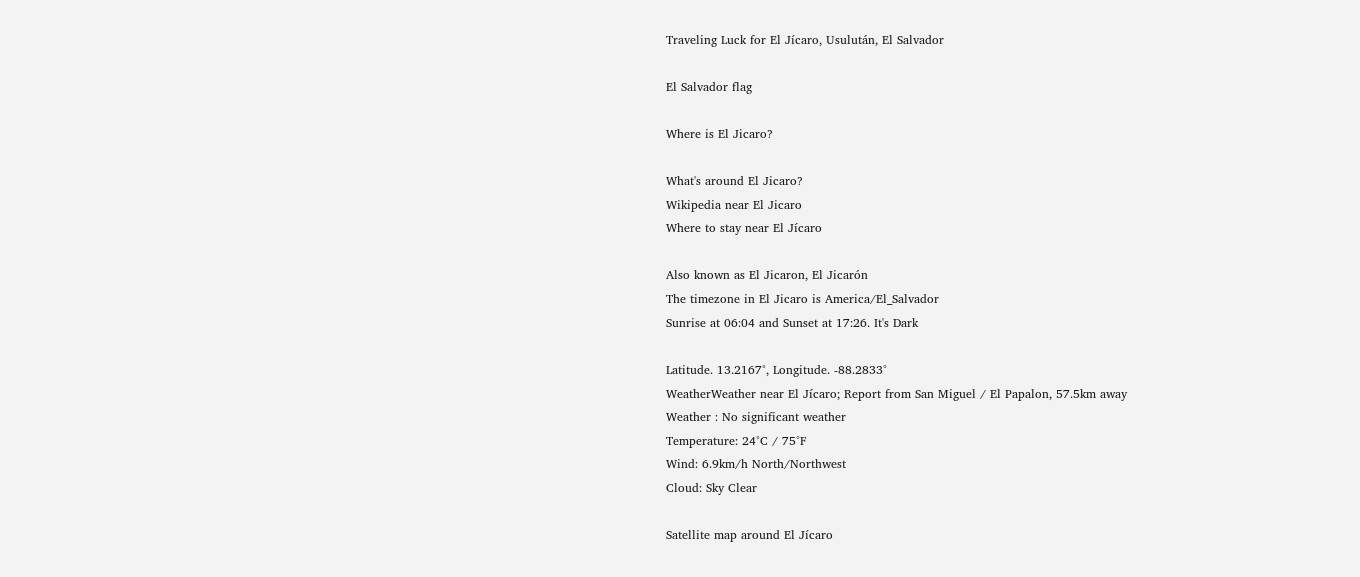Traveling Luck for El Jícaro, Usulután, El Salvador

El Salvador flag

Where is El Jicaro?

What's around El Jicaro?
Wikipedia near El Jicaro
Where to stay near El Jícaro

Also known as El Jicaron, El Jicarón
The timezone in El Jicaro is America/El_Salvador
Sunrise at 06:04 and Sunset at 17:26. It's Dark

Latitude. 13.2167°, Longitude. -88.2833°
WeatherWeather near El Jícaro; Report from San Miguel / El Papalon, 57.5km away
Weather : No significant weather
Temperature: 24°C / 75°F
Wind: 6.9km/h North/Northwest
Cloud: Sky Clear

Satellite map around El Jícaro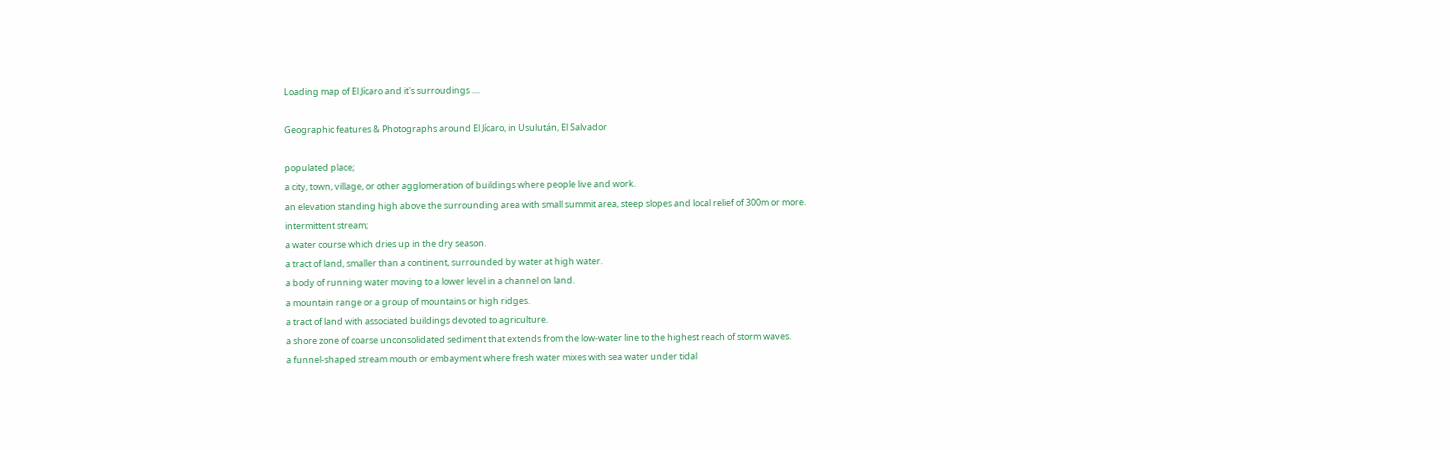Loading map of El Jícaro and it's surroudings ....

Geographic features & Photographs around El Jícaro, in Usulután, El Salvador

populated place;
a city, town, village, or other agglomeration of buildings where people live and work.
an elevation standing high above the surrounding area with small summit area, steep slopes and local relief of 300m or more.
intermittent stream;
a water course which dries up in the dry season.
a tract of land, smaller than a continent, surrounded by water at high water.
a body of running water moving to a lower level in a channel on land.
a mountain range or a group of mountains or high ridges.
a tract of land with associated buildings devoted to agriculture.
a shore zone of coarse unconsolidated sediment that extends from the low-water line to the highest reach of storm waves.
a funnel-shaped stream mouth or embayment where fresh water mixes with sea water under tidal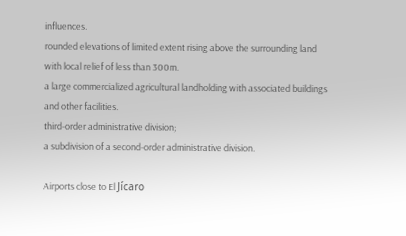influences.
rounded elevations of limited extent rising above the surrounding land with local relief of less than 300m.
a large commercialized agricultural landholding with associated buildings and other facilities.
third-order administrative division;
a subdivision of a second-order administrative division.

Airports close to El Jícaro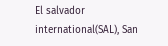El salvador international(SAL), San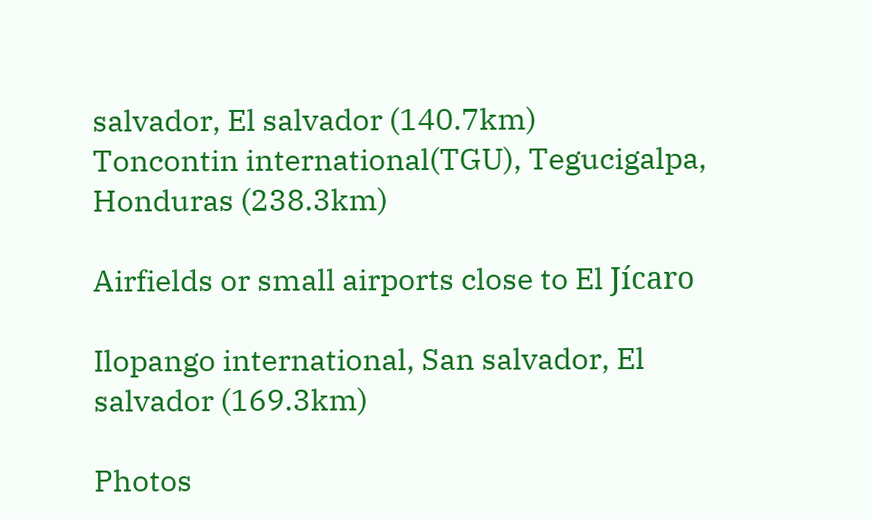salvador, El salvador (140.7km)
Toncontin international(TGU), Tegucigalpa, Honduras (238.3km)

Airfields or small airports close to El Jícaro

Ilopango international, San salvador, El salvador (169.3km)

Photos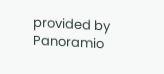provided by Panoramio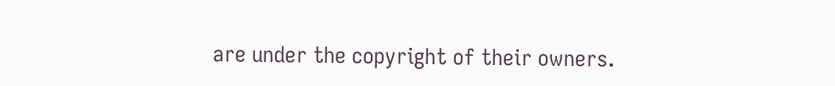are under the copyright of their owners.